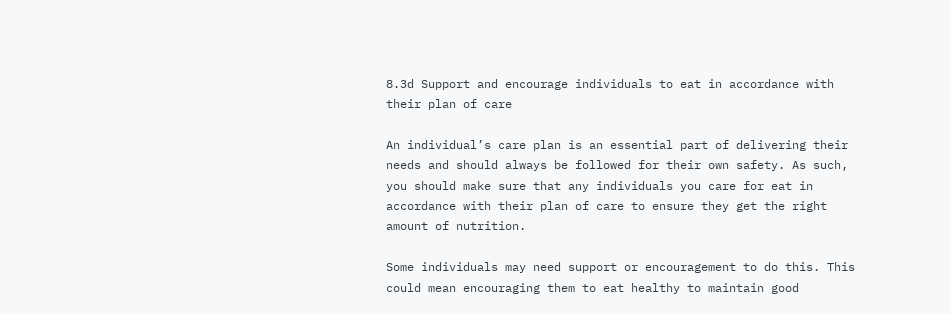8.3d Support and encourage individuals to eat in accordance with their plan of care

An individual’s care plan is an essential part of delivering their needs and should always be followed for their own safety. As such, you should make sure that any individuals you care for eat in accordance with their plan of care to ensure they get the right amount of nutrition.

Some individuals may need support or encouragement to do this. This could mean encouraging them to eat healthy to maintain good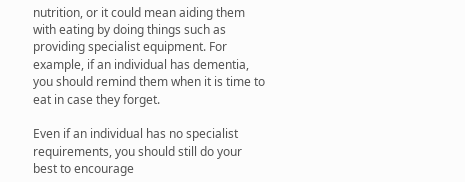nutrition, or it could mean aiding them with eating by doing things such as providing specialist equipment. For example, if an individual has dementia, you should remind them when it is time to eat in case they forget.

Even if an individual has no specialist requirements, you should still do your best to encourage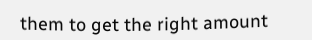them to get the right amount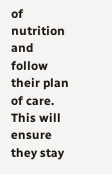of nutrition and follow their plan of care. This will ensure they stay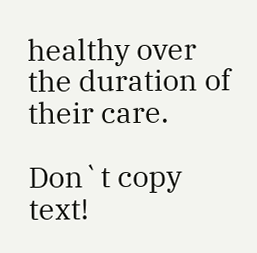healthy over the duration of their care.

Don`t copy text!